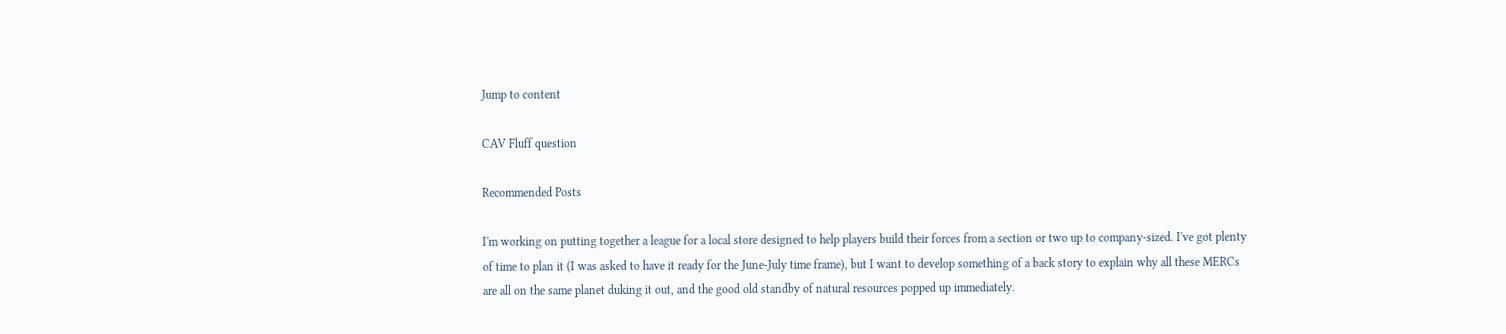Jump to content

CAV Fluff question

Recommended Posts

I'm working on putting together a league for a local store designed to help players build their forces from a section or two up to company-sized. I've got plenty of time to plan it (I was asked to have it ready for the June-July time frame), but I want to develop something of a back story to explain why all these MERCs are all on the same planet duking it out, and the good old standby of natural resources popped up immediately.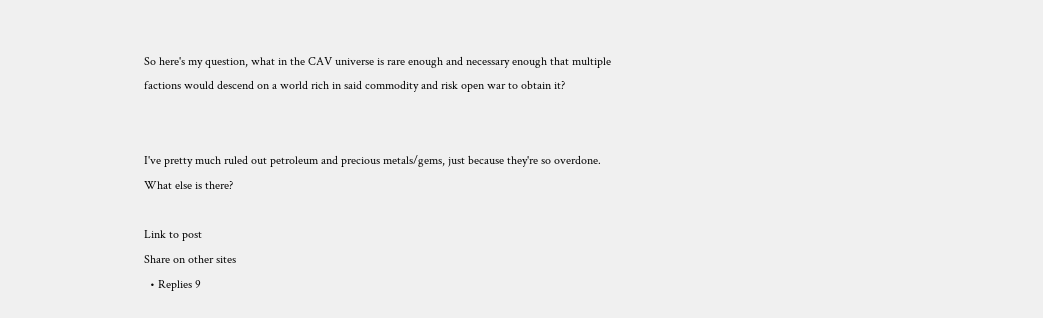So here's my question, what in the CAV universe is rare enough and necessary enough that multiple factions would descend on a world rich in said commodity and risk open war to obtain it?


I've pretty much ruled out petroleum and precious metals/gems, just because they're so overdone. What else is there?

Link to post
Share on other sites
  • Replies 9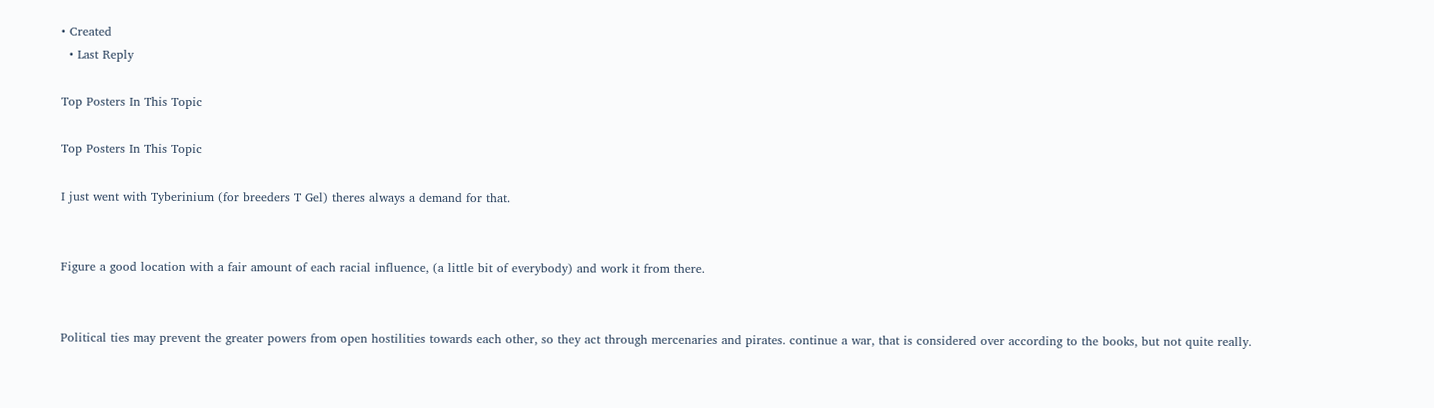• Created
  • Last Reply

Top Posters In This Topic

Top Posters In This Topic

I just went with Tyberinium (for breeders T Gel) theres always a demand for that.


Figure a good location with a fair amount of each racial influence, (a little bit of everybody) and work it from there.


Political ties may prevent the greater powers from open hostilities towards each other, so they act through mercenaries and pirates. continue a war, that is considered over according to the books, but not quite really.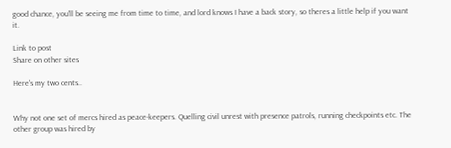good chance, you'll be seeing me from time to time, and lord knows I have a back story, so theres a little help if you want it.

Link to post
Share on other sites

Here's my two cents..


Why not one set of mercs hired as peace-keepers. Quelling civil unrest with presence patrols, running checkpoints etc. The other group was hired by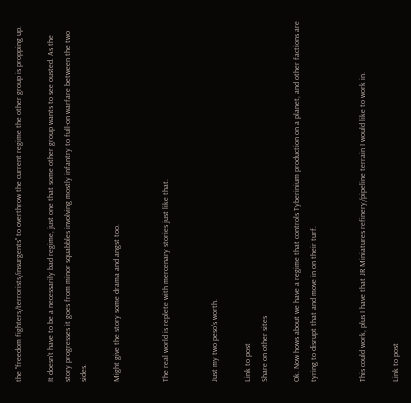the "freedom fighters/terrorists/insurgents" to overthrow the current regime the other group is propping up.

It doesn't have to be a necessarily bad regime, just one that some other group wants to see ousted. As the story progresses it goes from minor squabbles involving mostly infantry to full-on warfare between the two sides.

Might give the story some drama and angst too.


The real world is replete with mercenary stories just like that.


Just my two peso's worth.

Link to post
Share on other sites

Ok. Now hows about we have a regime that controls Tyberinium production on a planet, and other factions are tyring to disrupt that and move in on their turf.


This could work, plus I have that JR Miniatures refinery/pipeline terrain I would like to work in.

Link to post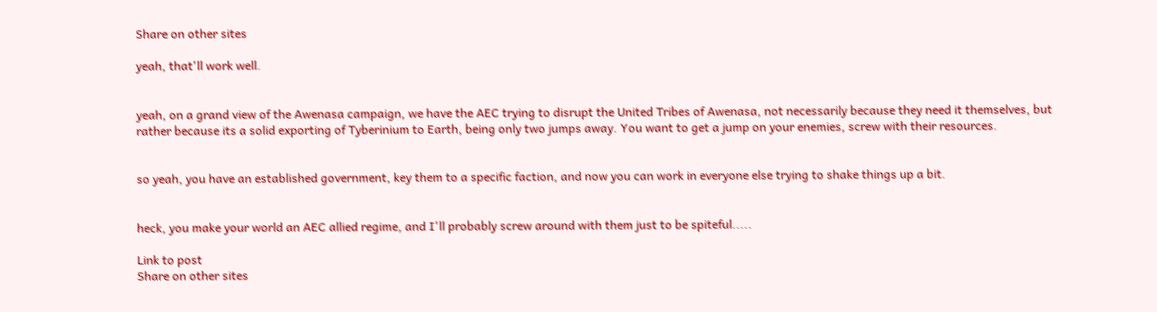Share on other sites

yeah, that'll work well.


yeah, on a grand view of the Awenasa campaign, we have the AEC trying to disrupt the United Tribes of Awenasa, not necessarily because they need it themselves, but rather because its a solid exporting of Tyberinium to Earth, being only two jumps away. You want to get a jump on your enemies, screw with their resources.


so yeah, you have an established government, key them to a specific faction, and now you can work in everyone else trying to shake things up a bit.


heck, you make your world an AEC allied regime, and I'll probably screw around with them just to be spiteful.....

Link to post
Share on other sites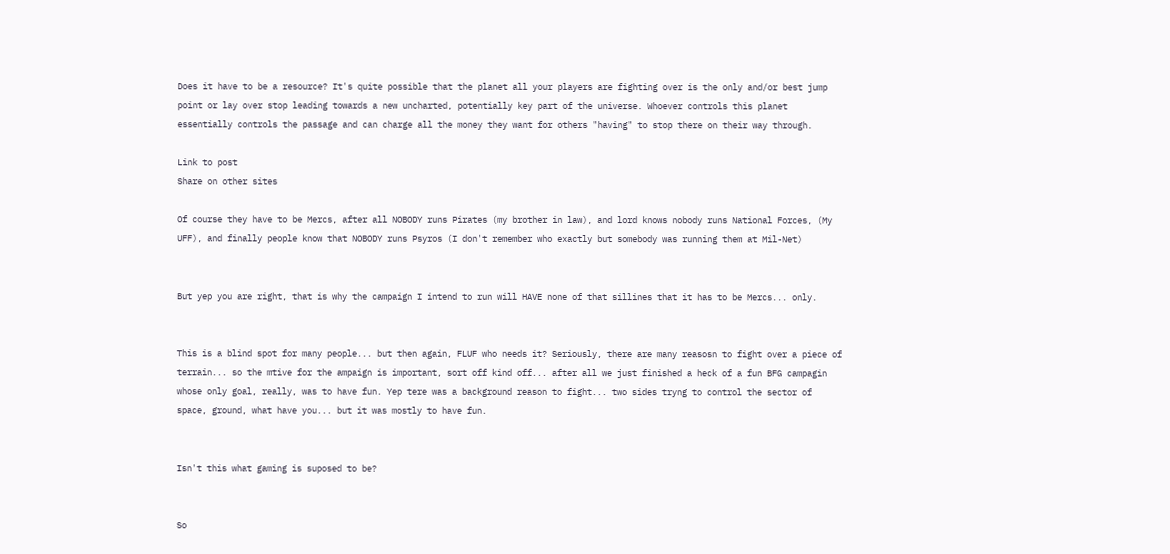Does it have to be a resource? It's quite possible that the planet all your players are fighting over is the only and/or best jump point or lay over stop leading towards a new uncharted, potentially key part of the universe. Whoever controls this planet essentially controls the passage and can charge all the money they want for others "having" to stop there on their way through.

Link to post
Share on other sites

Of course they have to be Mercs, after all NOBODY runs Pirates (my brother in law), and lord knows nobody runs National Forces, (My UFF), and finally people know that NOBODY runs Psyros (I don't remember who exactly but somebody was running them at Mil-Net)


But yep you are right, that is why the campaign I intend to run will HAVE none of that sillines that it has to be Mercs... only.


This is a blind spot for many people... but then again, FLUF who needs it? Seriously, there are many reasosn to fight over a piece of terrain... so the mtive for the ampaign is important, sort off kind off... after all we just finished a heck of a fun BFG campagin whose only goal, really, was to have fun. Yep tere was a background reason to fight... two sides tryng to control the sector of space, ground, what have you... but it was mostly to have fun.


Isn't this what gaming is suposed to be?


So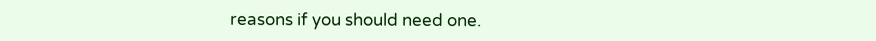reasons if you should need one.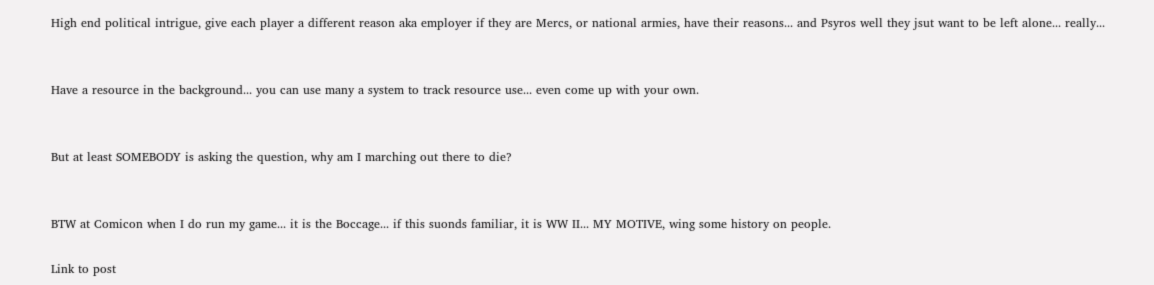High end political intrigue, give each player a different reason aka employer if they are Mercs, or national armies, have their reasons... and Psyros well they jsut want to be left alone... really...


Have a resource in the background... you can use many a system to track resource use... even come up with your own.


But at least SOMEBODY is asking the question, why am I marching out there to die?


BTW at Comicon when I do run my game... it is the Boccage... if this suonds familiar, it is WW II... MY MOTIVE, wing some history on people.

Link to post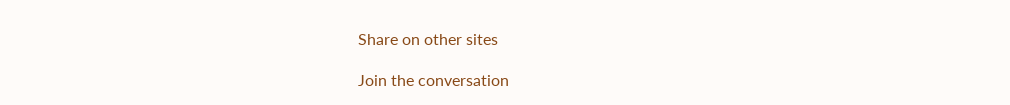Share on other sites

Join the conversation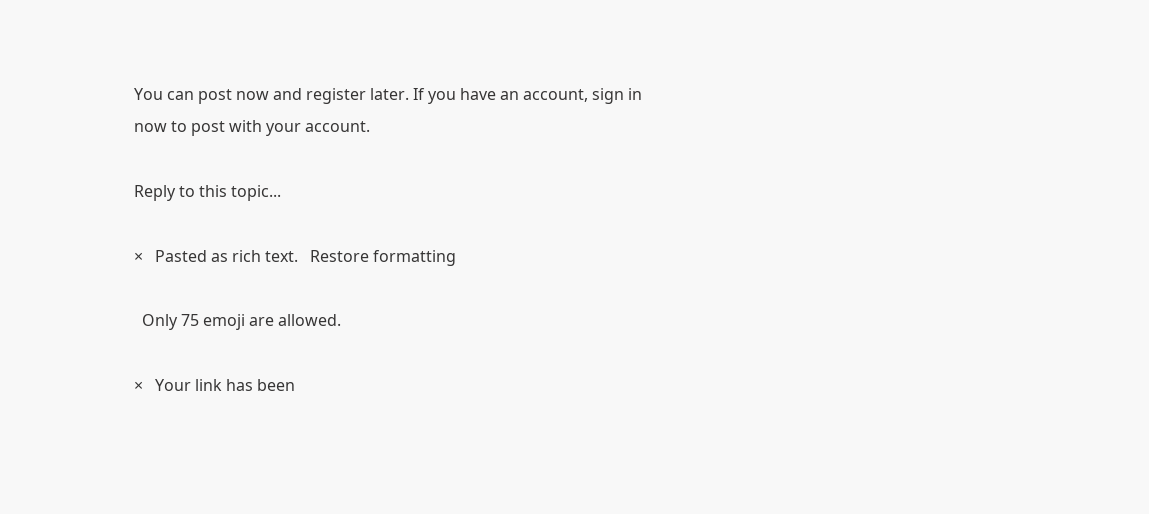You can post now and register later. If you have an account, sign in now to post with your account.

Reply to this topic...

×   Pasted as rich text.   Restore formatting

  Only 75 emoji are allowed.

×   Your link has been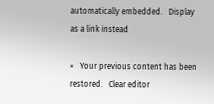automatically embedded.   Display as a link instead

×   Your previous content has been restored.   Clear editor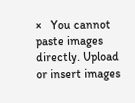×   You cannot paste images directly. Upload or insert images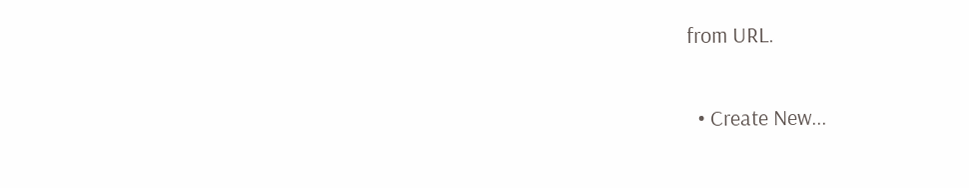from URL.

  • Create New...